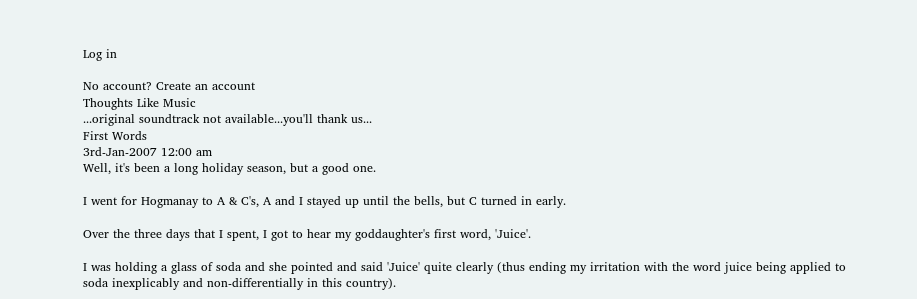Log in

No account? Create an account
Thoughts Like Music
...original soundtrack not available...you'll thank us...
First Words
3rd-Jan-2007 12:00 am
Well, it's been a long holiday season, but a good one.

I went for Hogmanay to A & C's, A and I stayed up until the bells, but C turned in early.

Over the three days that I spent, I got to hear my goddaughter's first word, 'Juice'.

I was holding a glass of soda and she pointed and said 'Juice' quite clearly (thus ending my irritation with the word juice being applied to soda inexplicably and non-differentially in this country).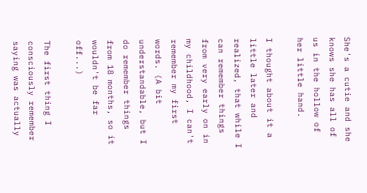She's a cutie and she knows she has all of us in the hollow of her little hand.

I thought about it a little later and realized, that while I can remember things from very early on in my childhood, I can't remember my first words. (A bit understandable, but I do remember things from 18 months, so it wouldn't be far off...)

The first thing I consciously remember saying was actually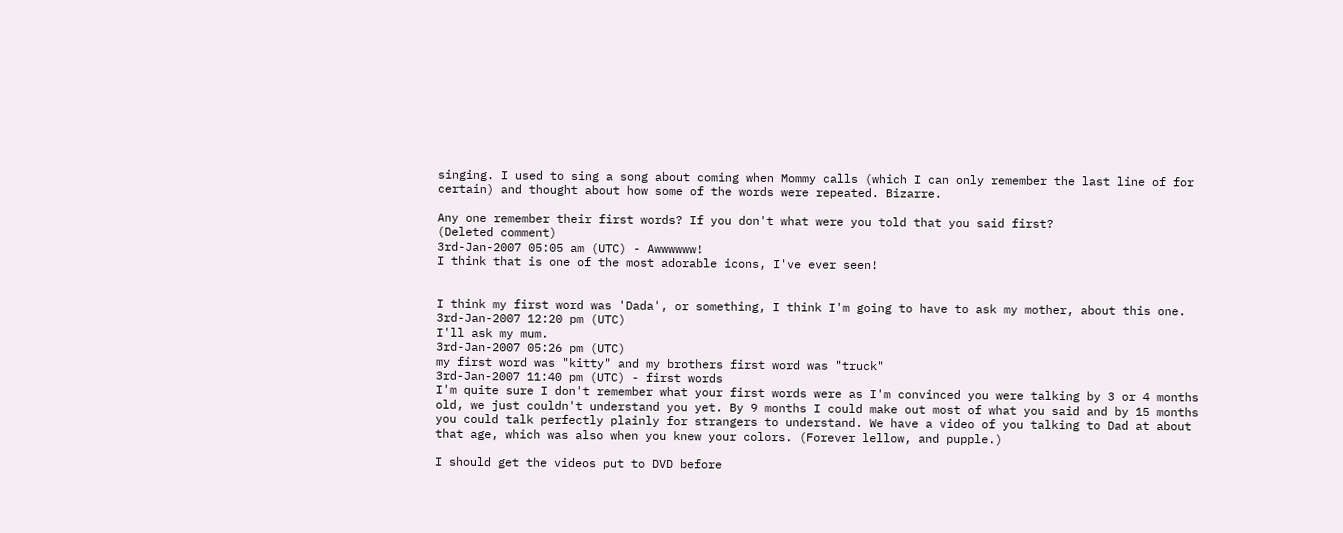singing. I used to sing a song about coming when Mommy calls (which I can only remember the last line of for certain) and thought about how some of the words were repeated. Bizarre.

Any one remember their first words? If you don't what were you told that you said first?
(Deleted comment)
3rd-Jan-2007 05:05 am (UTC) - Awwwwww!
I think that is one of the most adorable icons, I've ever seen!


I think my first word was 'Dada', or something, I think I'm going to have to ask my mother, about this one.
3rd-Jan-2007 12:20 pm (UTC)
I'll ask my mum.
3rd-Jan-2007 05:26 pm (UTC)
my first word was "kitty" and my brothers first word was "truck"
3rd-Jan-2007 11:40 pm (UTC) - first words
I'm quite sure I don't remember what your first words were as I'm convinced you were talking by 3 or 4 months old, we just couldn't understand you yet. By 9 months I could make out most of what you said and by 15 months you could talk perfectly plainly for strangers to understand. We have a video of you talking to Dad at about that age, which was also when you knew your colors. (Forever lellow, and pupple.)

I should get the videos put to DVD before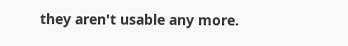they aren't usable any more.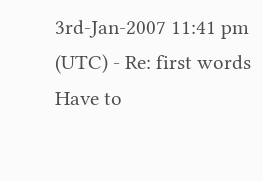3rd-Jan-2007 11:41 pm (UTC) - Re: first words
Have to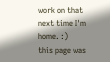work on that next time I'm home. :)
this page was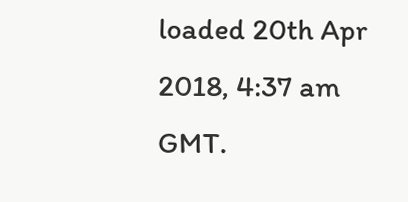loaded 20th Apr 2018, 4:37 am GMT.